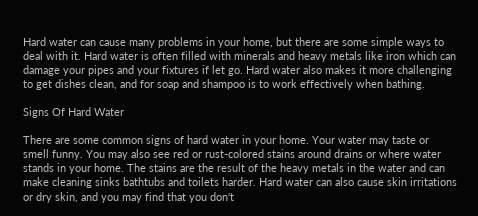Hard water can cause many problems in your home, but there are some simple ways to deal with it. Hard water is often filled with minerals and heavy metals like iron which can damage your pipes and your fixtures if let go. Hard water also makes it more challenging to get dishes clean, and for soap and shampoo is to work effectively when bathing.

Signs Of Hard Water

There are some common signs of hard water in your home. Your water may taste or smell funny. You may also see red or rust-colored stains around drains or where water stands in your home. The stains are the result of the heavy metals in the water and can make cleaning sinks bathtubs and toilets harder. Hard water can also cause skin irritations or dry skin, and you may find that you don't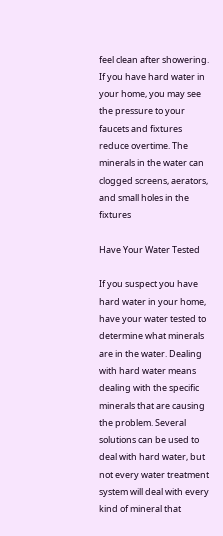feel clean after showering. If you have hard water in your home, you may see the pressure to your faucets and fixtures reduce overtime. The minerals in the water can clogged screens, aerators, and small holes in the fixtures

Have Your Water Tested

If you suspect you have hard water in your home, have your water tested to determine what minerals are in the water. Dealing with hard water means dealing with the specific minerals that are causing the problem. Several solutions can be used to deal with hard water, but not every water treatment system will deal with every kind of mineral that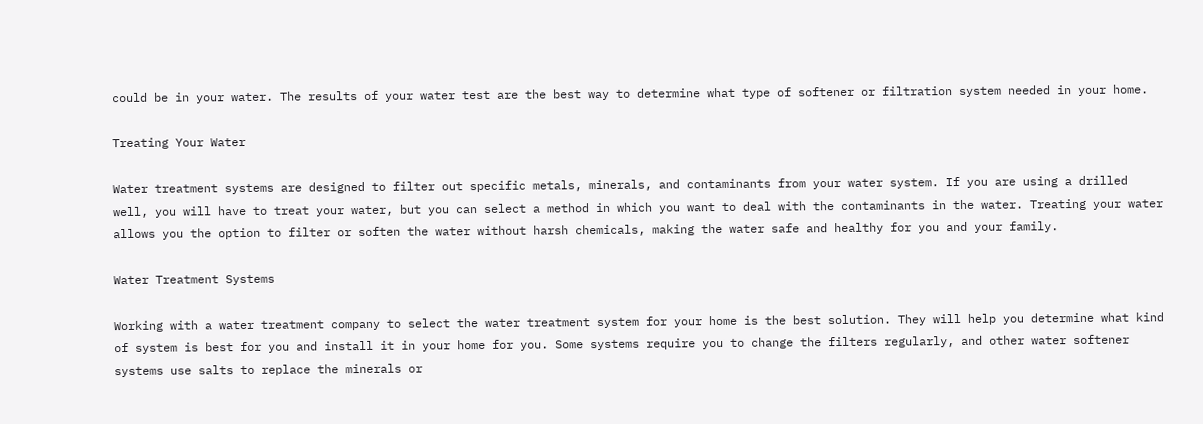could be in your water. The results of your water test are the best way to determine what type of softener or filtration system needed in your home.

Treating Your Water

Water treatment systems are designed to filter out specific metals, minerals, and contaminants from your water system. If you are using a drilled well, you will have to treat your water, but you can select a method in which you want to deal with the contaminants in the water. Treating your water allows you the option to filter or soften the water without harsh chemicals, making the water safe and healthy for you and your family.

Water Treatment Systems

Working with a water treatment company to select the water treatment system for your home is the best solution. They will help you determine what kind of system is best for you and install it in your home for you. Some systems require you to change the filters regularly, and other water softener systems use salts to replace the minerals or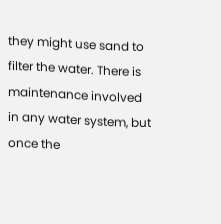they might use sand to filter the water. There is maintenance involved in any water system, but once the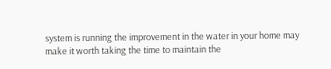system is running the improvement in the water in your home may make it worth taking the time to maintain the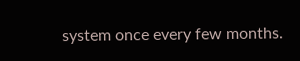system once every few months.